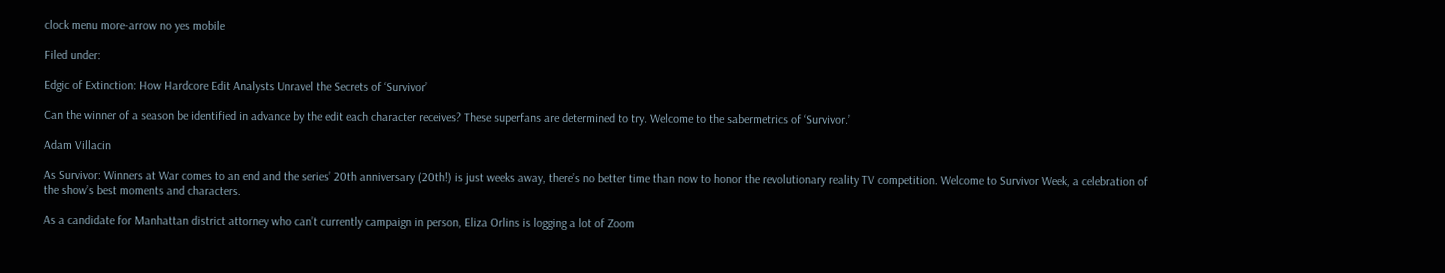clock menu more-arrow no yes mobile

Filed under:

Edgic of Extinction: How Hardcore Edit Analysts Unravel the Secrets of ‘Survivor’

Can the winner of a season be identified in advance by the edit each character receives? These superfans are determined to try. Welcome to the sabermetrics of ‘Survivor.’

Adam Villacin

As Survivor: Winners at War comes to an end and the series’ 20th anniversary (20th!) is just weeks away, there’s no better time than now to honor the revolutionary reality TV competition. Welcome to Survivor Week, a celebration of the show’s best moments and characters.

As a candidate for Manhattan district attorney who can’t currently campaign in person, Eliza Orlins is logging a lot of Zoom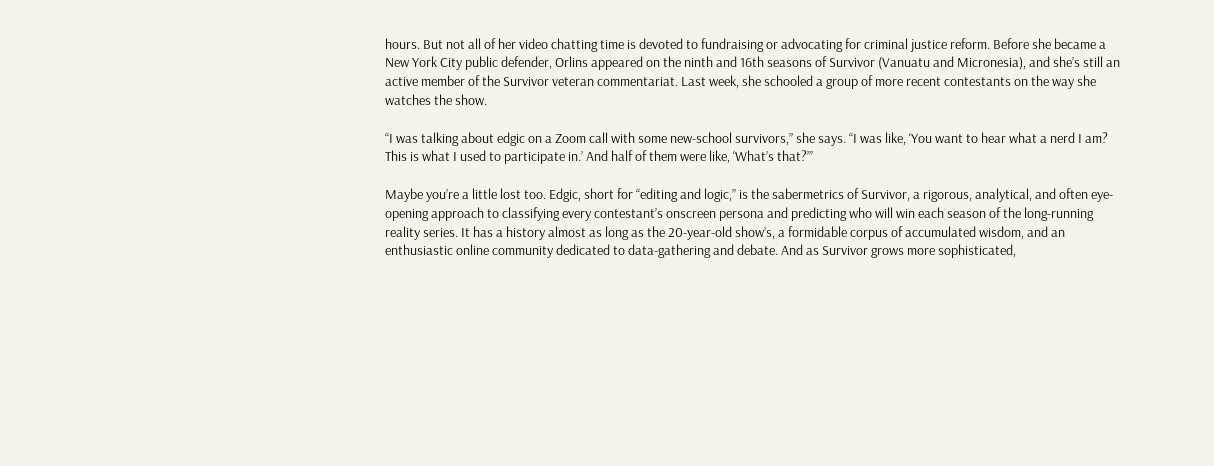hours. But not all of her video chatting time is devoted to fundraising or advocating for criminal justice reform. Before she became a New York City public defender, Orlins appeared on the ninth and 16th seasons of Survivor (Vanuatu and Micronesia), and she’s still an active member of the Survivor veteran commentariat. Last week, she schooled a group of more recent contestants on the way she watches the show.

“I was talking about edgic on a Zoom call with some new-school survivors,” she says. “I was like, ‘You want to hear what a nerd I am? This is what I used to participate in.’ And half of them were like, ‘What’s that?’”

Maybe you’re a little lost too. Edgic, short for “editing and logic,” is the sabermetrics of Survivor, a rigorous, analytical, and often eye-opening approach to classifying every contestant’s onscreen persona and predicting who will win each season of the long-running reality series. It has a history almost as long as the 20-year-old show’s, a formidable corpus of accumulated wisdom, and an enthusiastic online community dedicated to data-gathering and debate. And as Survivor grows more sophisticated,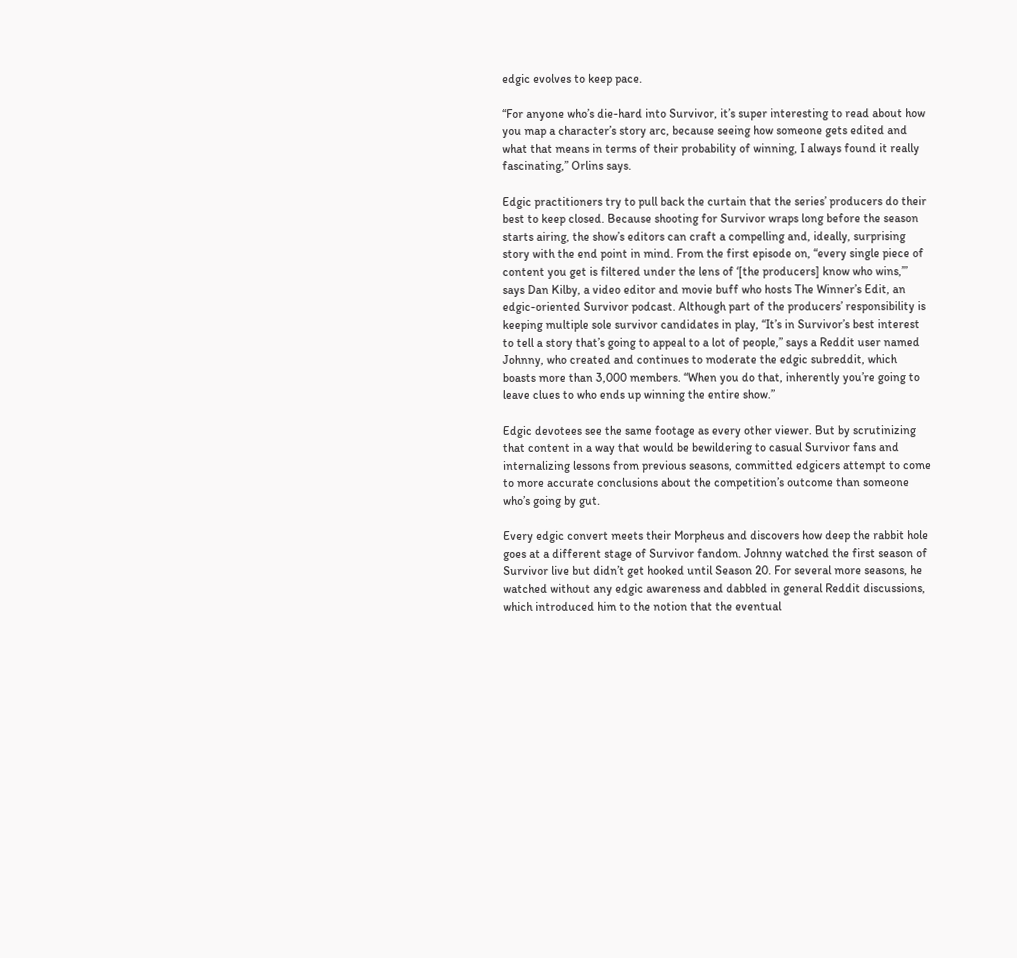edgic evolves to keep pace.

“For anyone who’s die-hard into Survivor, it’s super interesting to read about how you map a character’s story arc, because seeing how someone gets edited and what that means in terms of their probability of winning, I always found it really fascinating,” Orlins says.

Edgic practitioners try to pull back the curtain that the series’ producers do their best to keep closed. Because shooting for Survivor wraps long before the season starts airing, the show’s editors can craft a compelling and, ideally, surprising story with the end point in mind. From the first episode on, “every single piece of content you get is filtered under the lens of ‘[the producers] know who wins,’” says Dan Kilby, a video editor and movie buff who hosts The Winner’s Edit, an edgic-oriented Survivor podcast. Although part of the producers’ responsibility is keeping multiple sole survivor candidates in play, “It’s in Survivor’s best interest to tell a story that’s going to appeal to a lot of people,” says a Reddit user named Johnny, who created and continues to moderate the edgic subreddit, which boasts more than 3,000 members. “When you do that, inherently you’re going to leave clues to who ends up winning the entire show.”

Edgic devotees see the same footage as every other viewer. But by scrutinizing that content in a way that would be bewildering to casual Survivor fans and internalizing lessons from previous seasons, committed edgicers attempt to come to more accurate conclusions about the competition’s outcome than someone who’s going by gut.

Every edgic convert meets their Morpheus and discovers how deep the rabbit hole goes at a different stage of Survivor fandom. Johnny watched the first season of Survivor live but didn’t get hooked until Season 20. For several more seasons, he watched without any edgic awareness and dabbled in general Reddit discussions, which introduced him to the notion that the eventual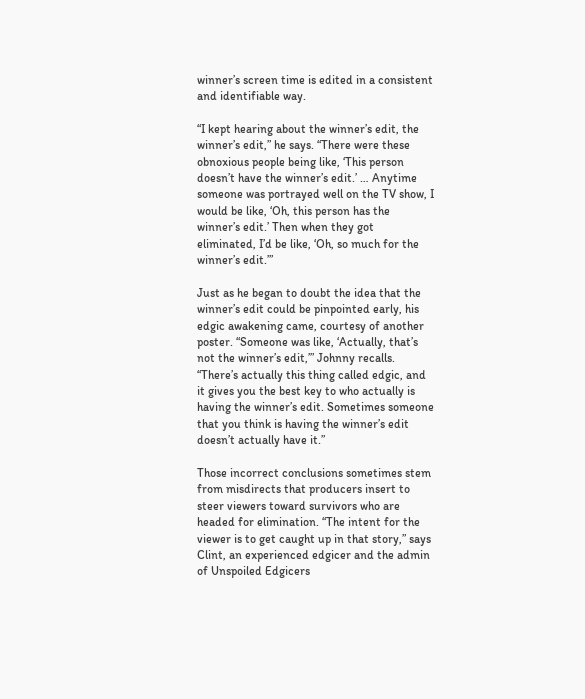winner’s screen time is edited in a consistent and identifiable way.

“I kept hearing about the winner’s edit, the winner’s edit,” he says. “There were these obnoxious people being like, ‘This person doesn’t have the winner’s edit.’ … Anytime someone was portrayed well on the TV show, I would be like, ‘Oh, this person has the winner’s edit.’ Then when they got eliminated, I’d be like, ‘Oh, so much for the winner’s edit.’”

Just as he began to doubt the idea that the winner’s edit could be pinpointed early, his edgic awakening came, courtesy of another poster. “Someone was like, ‘Actually, that’s not the winner’s edit,’” Johnny recalls. “There’s actually this thing called edgic, and it gives you the best key to who actually is having the winner’s edit. Sometimes someone that you think is having the winner’s edit doesn’t actually have it.”

Those incorrect conclusions sometimes stem from misdirects that producers insert to steer viewers toward survivors who are headed for elimination. “The intent for the viewer is to get caught up in that story,” says Clint, an experienced edgicer and the admin of Unspoiled Edgicers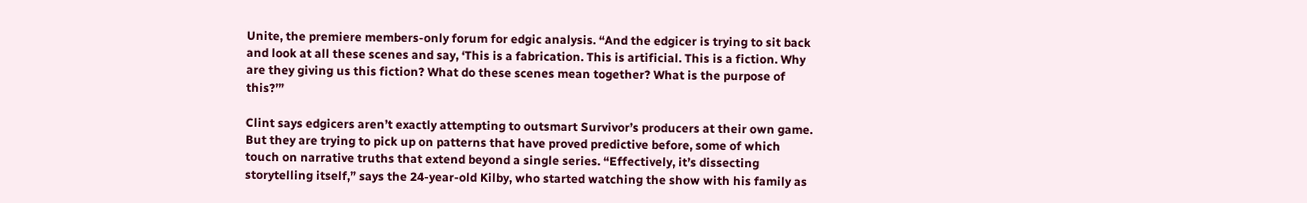Unite, the premiere members-only forum for edgic analysis. “And the edgicer is trying to sit back and look at all these scenes and say, ‘This is a fabrication. This is artificial. This is a fiction. Why are they giving us this fiction? What do these scenes mean together? What is the purpose of this?’”

Clint says edgicers aren’t exactly attempting to outsmart Survivor’s producers at their own game. But they are trying to pick up on patterns that have proved predictive before, some of which touch on narrative truths that extend beyond a single series. “Effectively, it’s dissecting storytelling itself,” says the 24-year-old Kilby, who started watching the show with his family as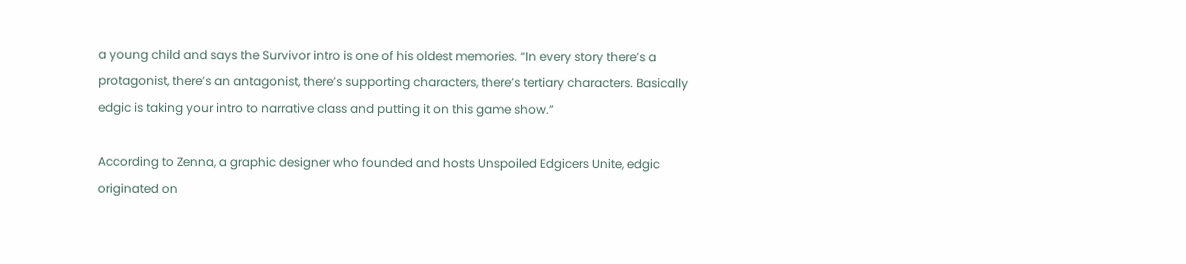a young child and says the Survivor intro is one of his oldest memories. “In every story there’s a protagonist, there’s an antagonist, there’s supporting characters, there’s tertiary characters. Basically edgic is taking your intro to narrative class and putting it on this game show.”

According to Zenna, a graphic designer who founded and hosts Unspoiled Edgicers Unite, edgic originated on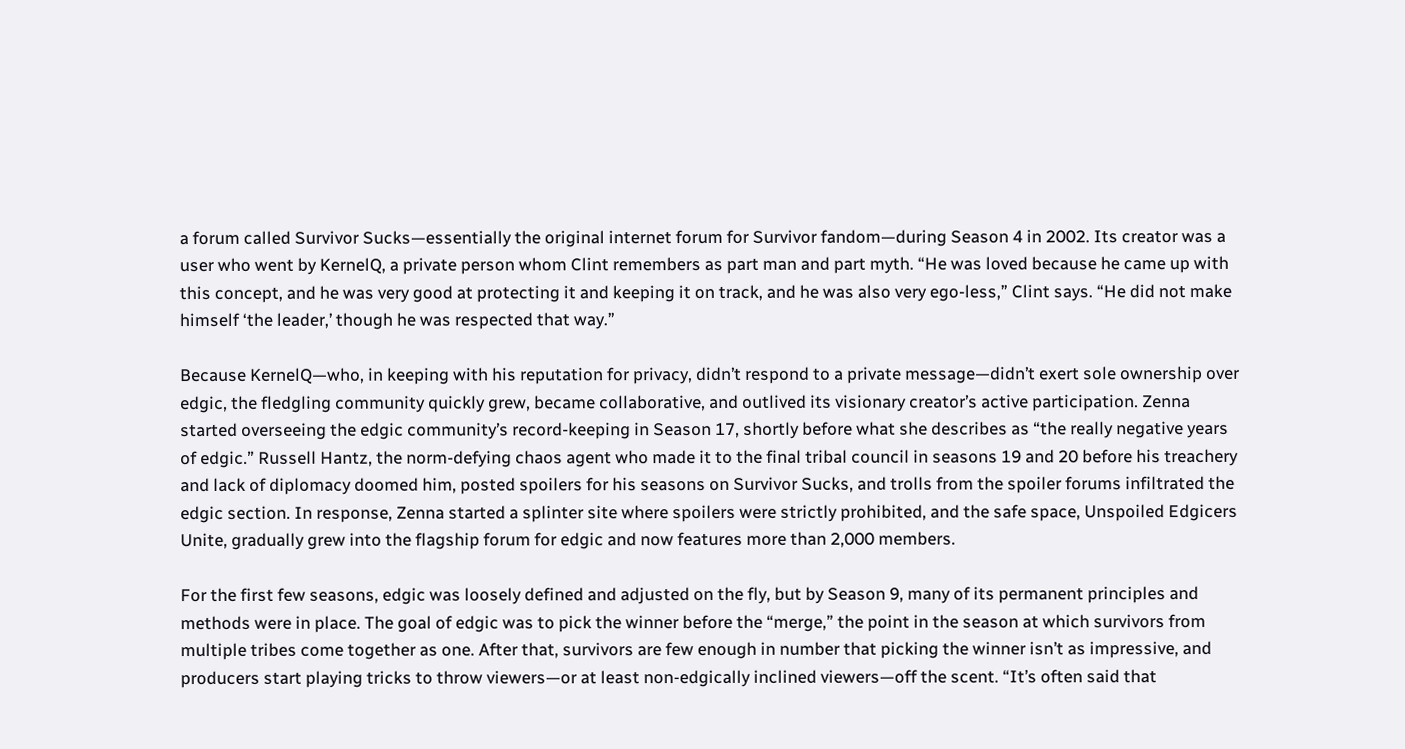a forum called Survivor Sucks—essentially the original internet forum for Survivor fandom—during Season 4 in 2002. Its creator was a user who went by KernelQ, a private person whom Clint remembers as part man and part myth. “He was loved because he came up with this concept, and he was very good at protecting it and keeping it on track, and he was also very ego-less,” Clint says. “He did not make himself ‘the leader,’ though he was respected that way.”

Because KernelQ—who, in keeping with his reputation for privacy, didn’t respond to a private message—didn’t exert sole ownership over edgic, the fledgling community quickly grew, became collaborative, and outlived its visionary creator’s active participation. Zenna started overseeing the edgic community’s record-keeping in Season 17, shortly before what she describes as “the really negative years of edgic.” Russell Hantz, the norm-defying chaos agent who made it to the final tribal council in seasons 19 and 20 before his treachery and lack of diplomacy doomed him, posted spoilers for his seasons on Survivor Sucks, and trolls from the spoiler forums infiltrated the edgic section. In response, Zenna started a splinter site where spoilers were strictly prohibited, and the safe space, Unspoiled Edgicers Unite, gradually grew into the flagship forum for edgic and now features more than 2,000 members.

For the first few seasons, edgic was loosely defined and adjusted on the fly, but by Season 9, many of its permanent principles and methods were in place. The goal of edgic was to pick the winner before the “merge,” the point in the season at which survivors from multiple tribes come together as one. After that, survivors are few enough in number that picking the winner isn’t as impressive, and producers start playing tricks to throw viewers—or at least non-edgically inclined viewers—off the scent. “It’s often said that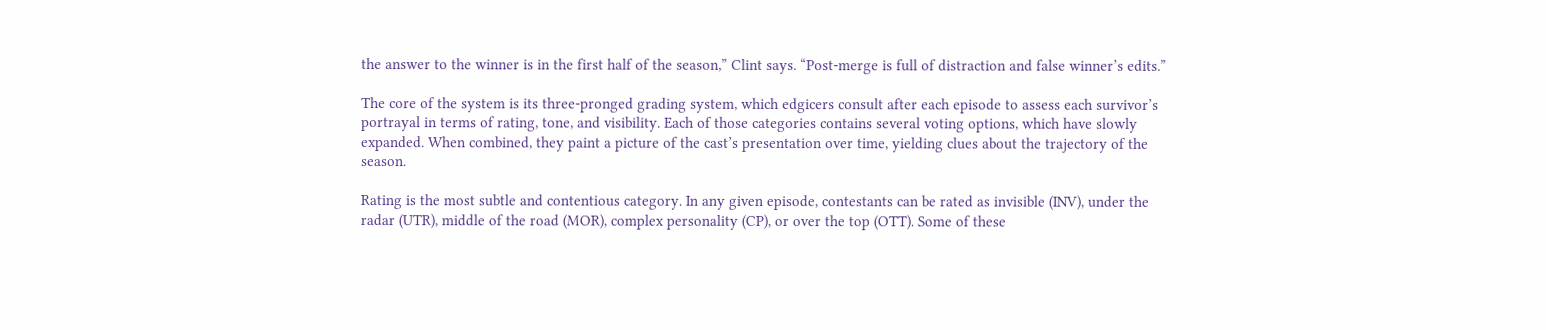the answer to the winner is in the first half of the season,” Clint says. “Post-merge is full of distraction and false winner’s edits.”

The core of the system is its three-pronged grading system, which edgicers consult after each episode to assess each survivor’s portrayal in terms of rating, tone, and visibility. Each of those categories contains several voting options, which have slowly expanded. When combined, they paint a picture of the cast’s presentation over time, yielding clues about the trajectory of the season.

Rating is the most subtle and contentious category. In any given episode, contestants can be rated as invisible (INV), under the radar (UTR), middle of the road (MOR), complex personality (CP), or over the top (OTT). Some of these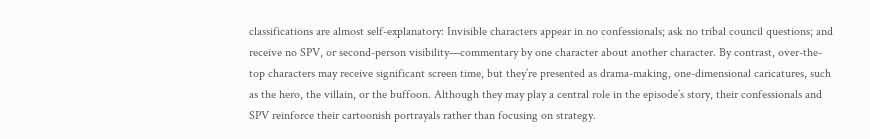classifications are almost self-explanatory: Invisible characters appear in no confessionals; ask no tribal council questions; and receive no SPV, or second-person visibility—commentary by one character about another character. By contrast, over-the-top characters may receive significant screen time, but they’re presented as drama-making, one-dimensional caricatures, such as the hero, the villain, or the buffoon. Although they may play a central role in the episode’s story, their confessionals and SPV reinforce their cartoonish portrayals rather than focusing on strategy.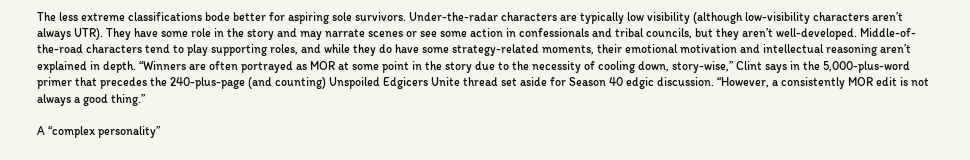The less extreme classifications bode better for aspiring sole survivors. Under-the-radar characters are typically low visibility (although low-visibility characters aren’t always UTR). They have some role in the story and may narrate scenes or see some action in confessionals and tribal councils, but they aren’t well-developed. Middle-of-the-road characters tend to play supporting roles, and while they do have some strategy-related moments, their emotional motivation and intellectual reasoning aren’t explained in depth. “Winners are often portrayed as MOR at some point in the story due to the necessity of cooling down, story-wise,” Clint says in the 5,000-plus-word primer that precedes the 240-plus-page (and counting) Unspoiled Edgicers Unite thread set aside for Season 40 edgic discussion. “However, a consistently MOR edit is not always a good thing.”

A “complex personality”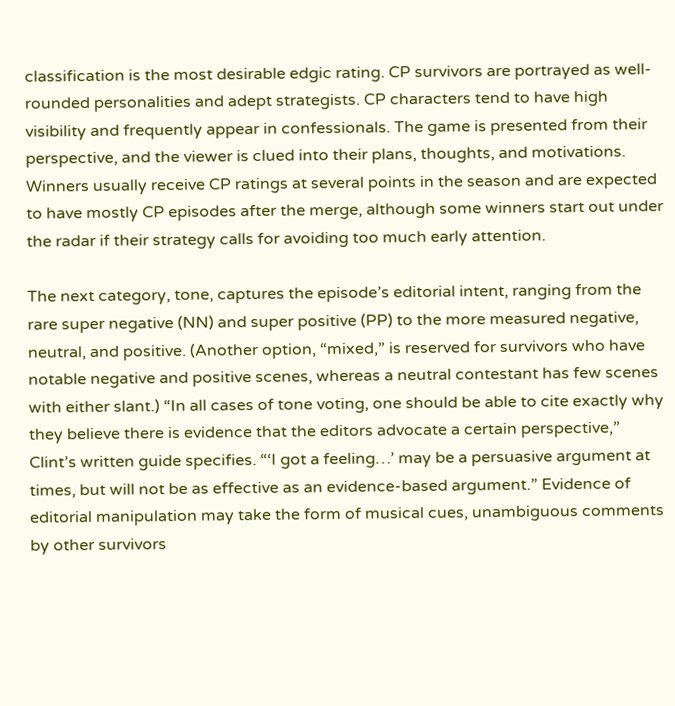classification is the most desirable edgic rating. CP survivors are portrayed as well-rounded personalities and adept strategists. CP characters tend to have high visibility and frequently appear in confessionals. The game is presented from their perspective, and the viewer is clued into their plans, thoughts, and motivations. Winners usually receive CP ratings at several points in the season and are expected to have mostly CP episodes after the merge, although some winners start out under the radar if their strategy calls for avoiding too much early attention.

The next category, tone, captures the episode’s editorial intent, ranging from the rare super negative (NN) and super positive (PP) to the more measured negative, neutral, and positive. (Another option, “mixed,” is reserved for survivors who have notable negative and positive scenes, whereas a neutral contestant has few scenes with either slant.) “In all cases of tone voting, one should be able to cite exactly why they believe there is evidence that the editors advocate a certain perspective,” Clint’s written guide specifies. “‘I got a feeling…’ may be a persuasive argument at times, but will not be as effective as an evidence-based argument.” Evidence of editorial manipulation may take the form of musical cues, unambiguous comments by other survivors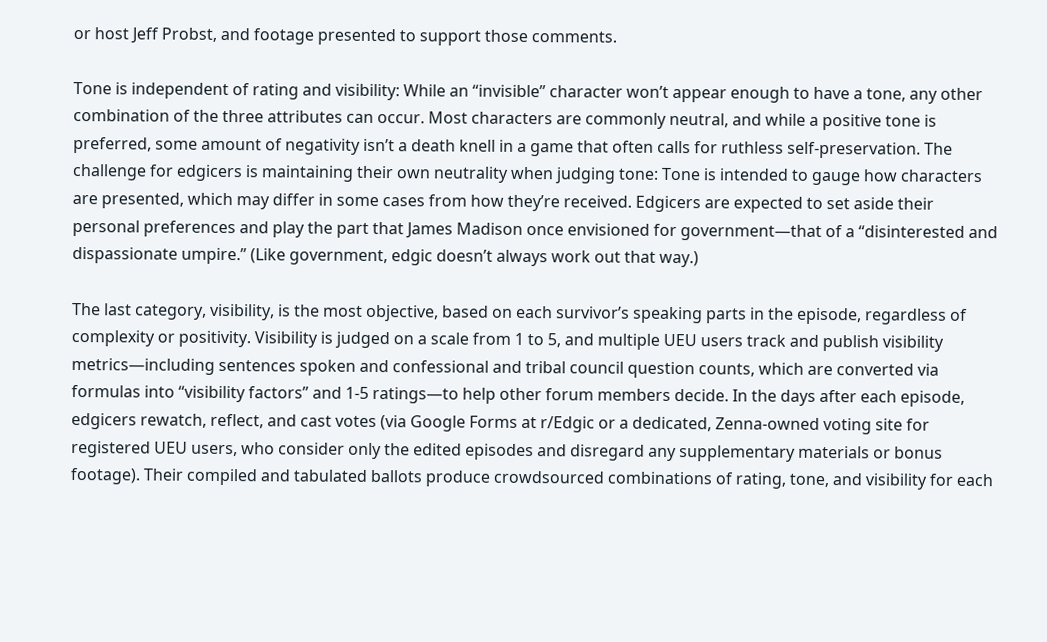or host Jeff Probst, and footage presented to support those comments.

Tone is independent of rating and visibility: While an “invisible” character won’t appear enough to have a tone, any other combination of the three attributes can occur. Most characters are commonly neutral, and while a positive tone is preferred, some amount of negativity isn’t a death knell in a game that often calls for ruthless self-preservation. The challenge for edgicers is maintaining their own neutrality when judging tone: Tone is intended to gauge how characters are presented, which may differ in some cases from how they’re received. Edgicers are expected to set aside their personal preferences and play the part that James Madison once envisioned for government—that of a “disinterested and dispassionate umpire.” (Like government, edgic doesn’t always work out that way.)

The last category, visibility, is the most objective, based on each survivor’s speaking parts in the episode, regardless of complexity or positivity. Visibility is judged on a scale from 1 to 5, and multiple UEU users track and publish visibility metrics—including sentences spoken and confessional and tribal council question counts, which are converted via formulas into “visibility factors” and 1-5 ratings—to help other forum members decide. In the days after each episode, edgicers rewatch, reflect, and cast votes (via Google Forms at r/Edgic or a dedicated, Zenna-owned voting site for registered UEU users, who consider only the edited episodes and disregard any supplementary materials or bonus footage). Their compiled and tabulated ballots produce crowdsourced combinations of rating, tone, and visibility for each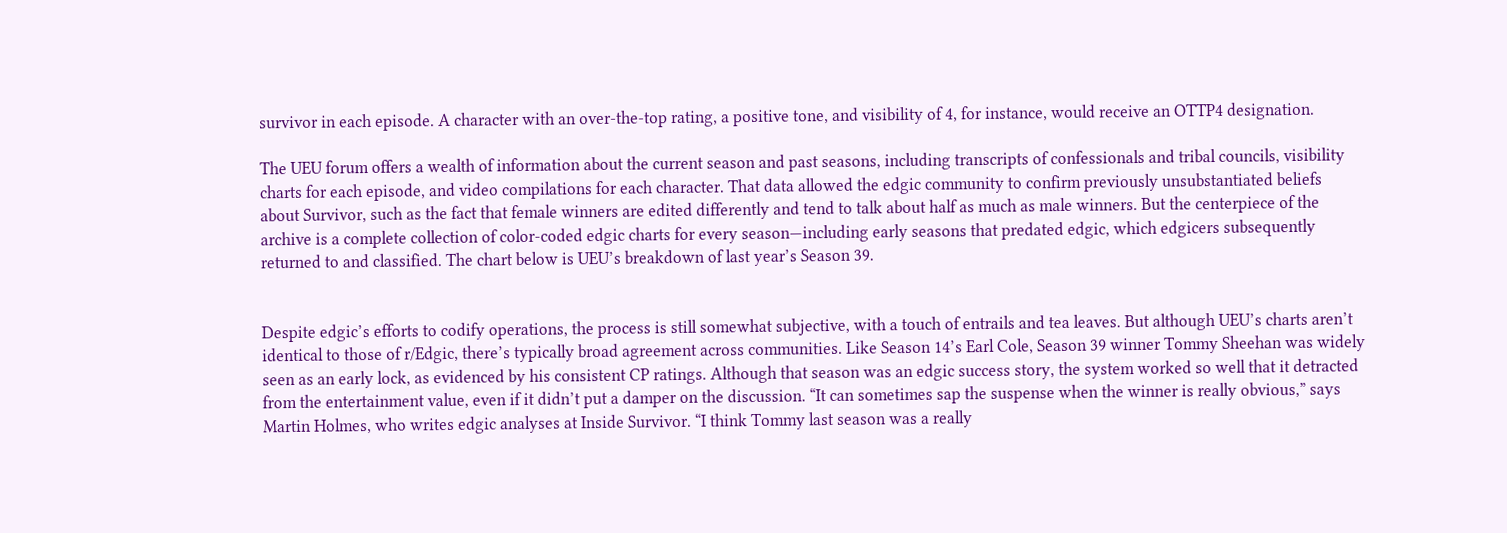survivor in each episode. A character with an over-the-top rating, a positive tone, and visibility of 4, for instance, would receive an OTTP4 designation.

The UEU forum offers a wealth of information about the current season and past seasons, including transcripts of confessionals and tribal councils, visibility charts for each episode, and video compilations for each character. That data allowed the edgic community to confirm previously unsubstantiated beliefs about Survivor, such as the fact that female winners are edited differently and tend to talk about half as much as male winners. But the centerpiece of the archive is a complete collection of color-coded edgic charts for every season—including early seasons that predated edgic, which edgicers subsequently returned to and classified. The chart below is UEU’s breakdown of last year’s Season 39.


Despite edgic’s efforts to codify operations, the process is still somewhat subjective, with a touch of entrails and tea leaves. But although UEU’s charts aren’t identical to those of r/Edgic, there’s typically broad agreement across communities. Like Season 14’s Earl Cole, Season 39 winner Tommy Sheehan was widely seen as an early lock, as evidenced by his consistent CP ratings. Although that season was an edgic success story, the system worked so well that it detracted from the entertainment value, even if it didn’t put a damper on the discussion. “It can sometimes sap the suspense when the winner is really obvious,” says Martin Holmes, who writes edgic analyses at Inside Survivor. “I think Tommy last season was a really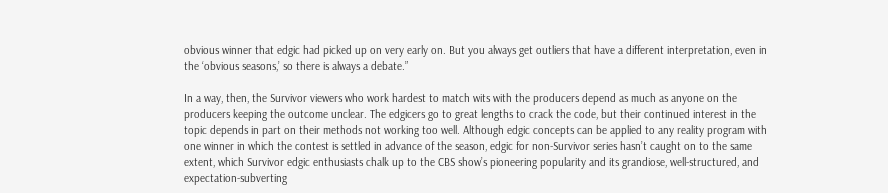obvious winner that edgic had picked up on very early on. But you always get outliers that have a different interpretation, even in the ‘obvious seasons,’ so there is always a debate.”

In a way, then, the Survivor viewers who work hardest to match wits with the producers depend as much as anyone on the producers keeping the outcome unclear. The edgicers go to great lengths to crack the code, but their continued interest in the topic depends in part on their methods not working too well. Although edgic concepts can be applied to any reality program with one winner in which the contest is settled in advance of the season, edgic for non-Survivor series hasn’t caught on to the same extent, which Survivor edgic enthusiasts chalk up to the CBS show’s pioneering popularity and its grandiose, well-structured, and expectation-subverting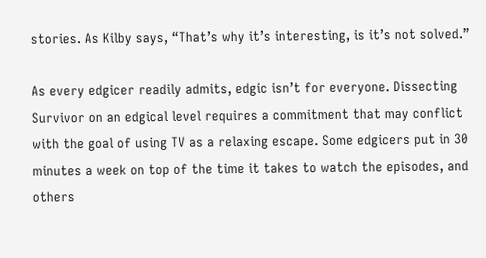stories. As Kilby says, “That’s why it’s interesting, is it’s not solved.”

As every edgicer readily admits, edgic isn’t for everyone. Dissecting Survivor on an edgical level requires a commitment that may conflict with the goal of using TV as a relaxing escape. Some edgicers put in 30 minutes a week on top of the time it takes to watch the episodes, and others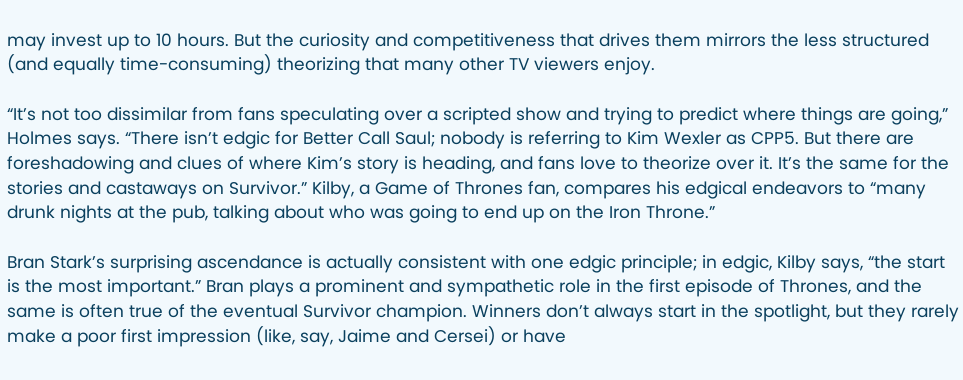may invest up to 10 hours. But the curiosity and competitiveness that drives them mirrors the less structured (and equally time-consuming) theorizing that many other TV viewers enjoy.

“It’s not too dissimilar from fans speculating over a scripted show and trying to predict where things are going,” Holmes says. “There isn’t edgic for Better Call Saul; nobody is referring to Kim Wexler as CPP5. But there are foreshadowing and clues of where Kim’s story is heading, and fans love to theorize over it. It’s the same for the stories and castaways on Survivor.” Kilby, a Game of Thrones fan, compares his edgical endeavors to “many drunk nights at the pub, talking about who was going to end up on the Iron Throne.”

Bran Stark’s surprising ascendance is actually consistent with one edgic principle; in edgic, Kilby says, “the start is the most important.” Bran plays a prominent and sympathetic role in the first episode of Thrones, and the same is often true of the eventual Survivor champion. Winners don’t always start in the spotlight, but they rarely make a poor first impression (like, say, Jaime and Cersei) or have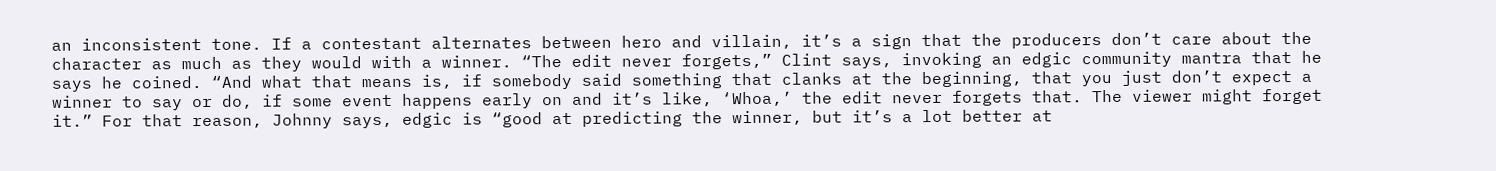an inconsistent tone. If a contestant alternates between hero and villain, it’s a sign that the producers don’t care about the character as much as they would with a winner. “The edit never forgets,” Clint says, invoking an edgic community mantra that he says he coined. “And what that means is, if somebody said something that clanks at the beginning, that you just don’t expect a winner to say or do, if some event happens early on and it’s like, ‘Whoa,’ the edit never forgets that. The viewer might forget it.” For that reason, Johnny says, edgic is “good at predicting the winner, but it’s a lot better at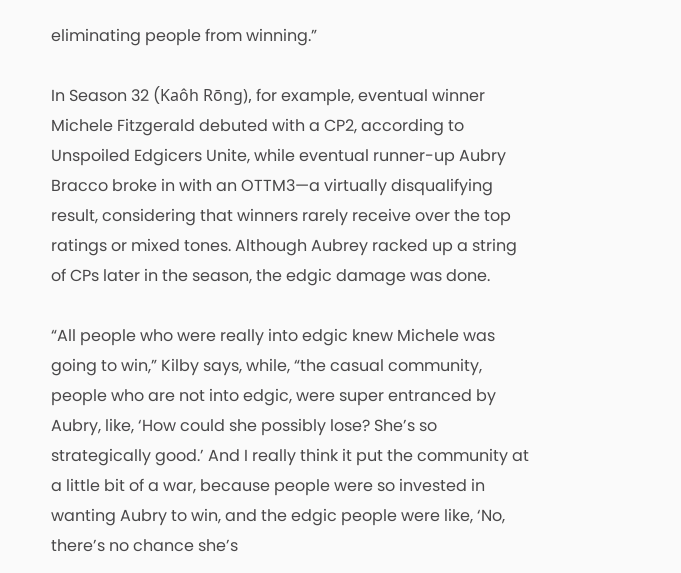eliminating people from winning.”

In Season 32 (Kaôh Rōng), for example, eventual winner Michele Fitzgerald debuted with a CP2, according to Unspoiled Edgicers Unite, while eventual runner-up Aubry Bracco broke in with an OTTM3—a virtually disqualifying result, considering that winners rarely receive over the top ratings or mixed tones. Although Aubrey racked up a string of CPs later in the season, the edgic damage was done.

“All people who were really into edgic knew Michele was going to win,” Kilby says, while, “the casual community, people who are not into edgic, were super entranced by Aubry, like, ‘How could she possibly lose? She’s so strategically good.’ And I really think it put the community at a little bit of a war, because people were so invested in wanting Aubry to win, and the edgic people were like, ‘No, there’s no chance she’s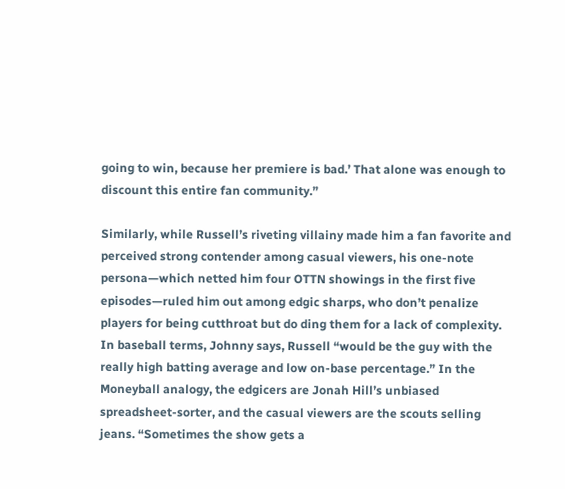going to win, because her premiere is bad.’ That alone was enough to discount this entire fan community.”

Similarly, while Russell’s riveting villainy made him a fan favorite and perceived strong contender among casual viewers, his one-note persona—which netted him four OTTN showings in the first five episodes—ruled him out among edgic sharps, who don’t penalize players for being cutthroat but do ding them for a lack of complexity. In baseball terms, Johnny says, Russell “would be the guy with the really high batting average and low on-base percentage.” In the Moneyball analogy, the edgicers are Jonah Hill’s unbiased spreadsheet-sorter, and the casual viewers are the scouts selling jeans. “Sometimes the show gets a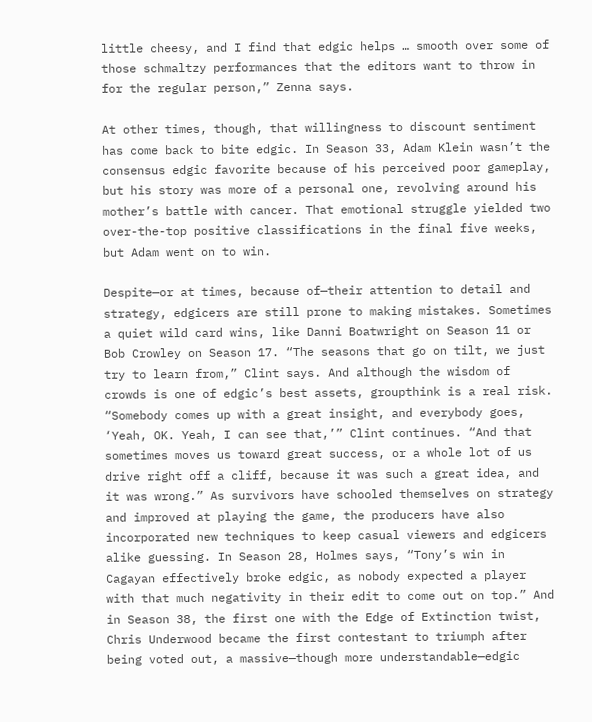little cheesy, and I find that edgic helps … smooth over some of those schmaltzy performances that the editors want to throw in for the regular person,” Zenna says.

At other times, though, that willingness to discount sentiment has come back to bite edgic. In Season 33, Adam Klein wasn’t the consensus edgic favorite because of his perceived poor gameplay, but his story was more of a personal one, revolving around his mother’s battle with cancer. That emotional struggle yielded two over-the-top positive classifications in the final five weeks, but Adam went on to win.

Despite—or at times, because of—their attention to detail and strategy, edgicers are still prone to making mistakes. Sometimes a quiet wild card wins, like Danni Boatwright on Season 11 or Bob Crowley on Season 17. “The seasons that go on tilt, we just try to learn from,” Clint says. And although the wisdom of crowds is one of edgic’s best assets, groupthink is a real risk. “Somebody comes up with a great insight, and everybody goes, ‘Yeah, OK. Yeah, I can see that,’” Clint continues. “And that sometimes moves us toward great success, or a whole lot of us drive right off a cliff, because it was such a great idea, and it was wrong.” As survivors have schooled themselves on strategy and improved at playing the game, the producers have also incorporated new techniques to keep casual viewers and edgicers alike guessing. In Season 28, Holmes says, “Tony’s win in Cagayan effectively broke edgic, as nobody expected a player with that much negativity in their edit to come out on top.” And in Season 38, the first one with the Edge of Extinction twist, Chris Underwood became the first contestant to triumph after being voted out, a massive—though more understandable—edgic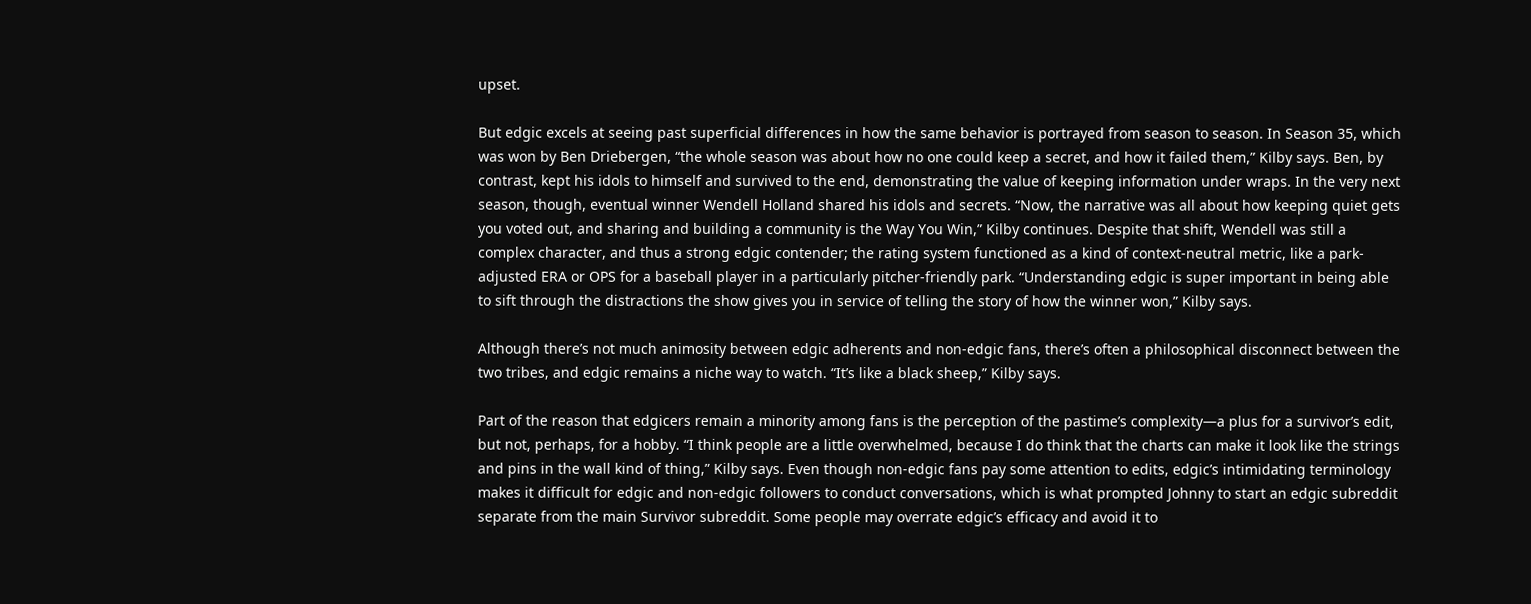upset.

But edgic excels at seeing past superficial differences in how the same behavior is portrayed from season to season. In Season 35, which was won by Ben Driebergen, “the whole season was about how no one could keep a secret, and how it failed them,” Kilby says. Ben, by contrast, kept his idols to himself and survived to the end, demonstrating the value of keeping information under wraps. In the very next season, though, eventual winner Wendell Holland shared his idols and secrets. “Now, the narrative was all about how keeping quiet gets you voted out, and sharing and building a community is the Way You Win,” Kilby continues. Despite that shift, Wendell was still a complex character, and thus a strong edgic contender; the rating system functioned as a kind of context-neutral metric, like a park-adjusted ERA or OPS for a baseball player in a particularly pitcher-friendly park. “Understanding edgic is super important in being able to sift through the distractions the show gives you in service of telling the story of how the winner won,” Kilby says.

Although there’s not much animosity between edgic adherents and non-edgic fans, there’s often a philosophical disconnect between the two tribes, and edgic remains a niche way to watch. “It’s like a black sheep,” Kilby says.

Part of the reason that edgicers remain a minority among fans is the perception of the pastime’s complexity—a plus for a survivor’s edit, but not, perhaps, for a hobby. “I think people are a little overwhelmed, because I do think that the charts can make it look like the strings and pins in the wall kind of thing,” Kilby says. Even though non-edgic fans pay some attention to edits, edgic’s intimidating terminology makes it difficult for edgic and non-edgic followers to conduct conversations, which is what prompted Johnny to start an edgic subreddit separate from the main Survivor subreddit. Some people may overrate edgic’s efficacy and avoid it to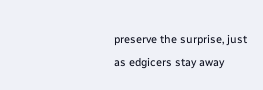preserve the surprise, just as edgicers stay away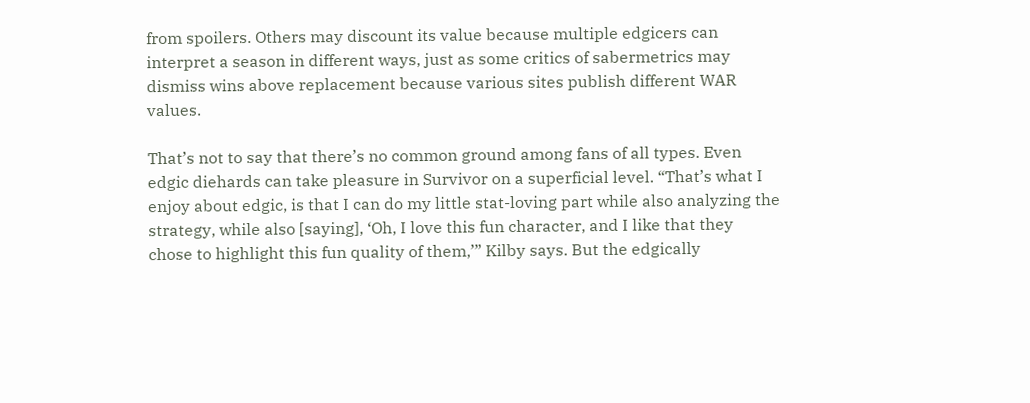from spoilers. Others may discount its value because multiple edgicers can interpret a season in different ways, just as some critics of sabermetrics may dismiss wins above replacement because various sites publish different WAR values.

That’s not to say that there’s no common ground among fans of all types. Even edgic diehards can take pleasure in Survivor on a superficial level. “That’s what I enjoy about edgic, is that I can do my little stat-loving part while also analyzing the strategy, while also [saying], ‘Oh, I love this fun character, and I like that they chose to highlight this fun quality of them,’” Kilby says. But the edgically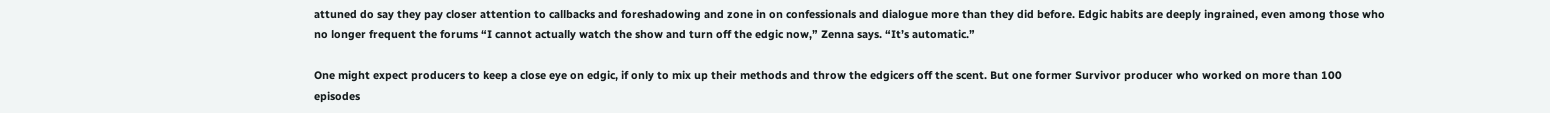attuned do say they pay closer attention to callbacks and foreshadowing and zone in on confessionals and dialogue more than they did before. Edgic habits are deeply ingrained, even among those who no longer frequent the forums “I cannot actually watch the show and turn off the edgic now,” Zenna says. “It’s automatic.”

One might expect producers to keep a close eye on edgic, if only to mix up their methods and throw the edgicers off the scent. But one former Survivor producer who worked on more than 100 episodes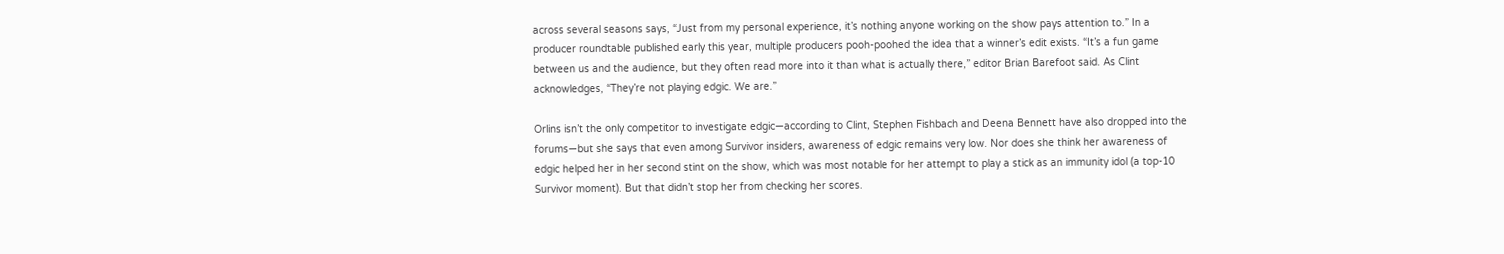across several seasons says, “Just from my personal experience, it’s nothing anyone working on the show pays attention to.” In a producer roundtable published early this year, multiple producers pooh-poohed the idea that a winner’s edit exists. “It’s a fun game between us and the audience, but they often read more into it than what is actually there,” editor Brian Barefoot said. As Clint acknowledges, “They’re not playing edgic. We are.”

Orlins isn’t the only competitor to investigate edgic—according to Clint, Stephen Fishbach and Deena Bennett have also dropped into the forums—but she says that even among Survivor insiders, awareness of edgic remains very low. Nor does she think her awareness of edgic helped her in her second stint on the show, which was most notable for her attempt to play a stick as an immunity idol (a top-10 Survivor moment). But that didn’t stop her from checking her scores.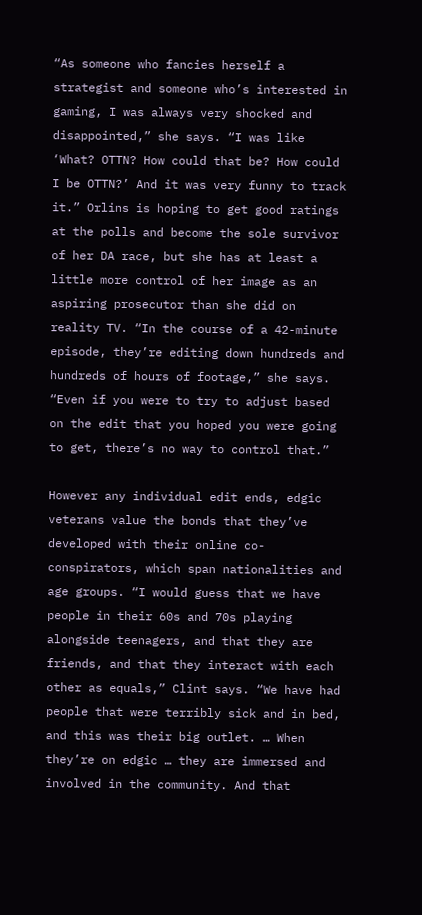“As someone who fancies herself a strategist and someone who’s interested in gaming, I was always very shocked and disappointed,” she says. “I was like ‘What? OTTN? How could that be? How could I be OTTN?’ And it was very funny to track it.” Orlins is hoping to get good ratings at the polls and become the sole survivor of her DA race, but she has at least a little more control of her image as an aspiring prosecutor than she did on reality TV. “In the course of a 42-minute episode, they’re editing down hundreds and hundreds of hours of footage,” she says. “Even if you were to try to adjust based on the edit that you hoped you were going to get, there’s no way to control that.”

However any individual edit ends, edgic veterans value the bonds that they’ve developed with their online co-conspirators, which span nationalities and age groups. “I would guess that we have people in their 60s and 70s playing alongside teenagers, and that they are friends, and that they interact with each other as equals,” Clint says. “We have had people that were terribly sick and in bed, and this was their big outlet. … When they’re on edgic … they are immersed and involved in the community. And that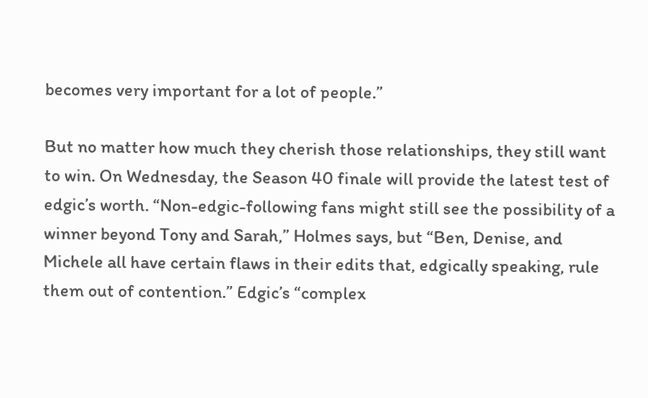becomes very important for a lot of people.”

But no matter how much they cherish those relationships, they still want to win. On Wednesday, the Season 40 finale will provide the latest test of edgic’s worth. “Non-edgic-following fans might still see the possibility of a winner beyond Tony and Sarah,” Holmes says, but “Ben, Denise, and Michele all have certain flaws in their edits that, edgically speaking, rule them out of contention.” Edgic’s “complex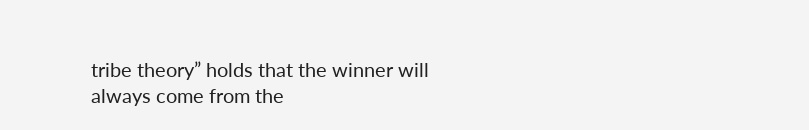tribe theory” holds that the winner will always come from the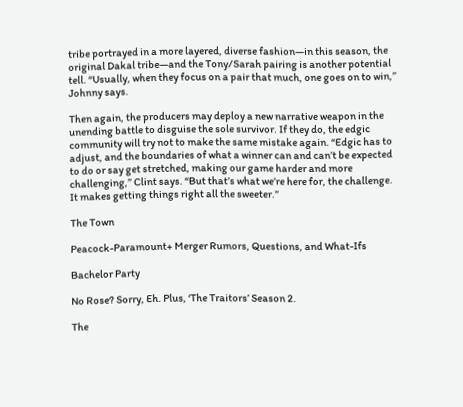tribe portrayed in a more layered, diverse fashion—in this season, the original Dakal tribe—and the Tony/Sarah pairing is another potential tell. “Usually, when they focus on a pair that much, one goes on to win,” Johnny says.

Then again, the producers may deploy a new narrative weapon in the unending battle to disguise the sole survivor. If they do, the edgic community will try not to make the same mistake again. “Edgic has to adjust, and the boundaries of what a winner can and can’t be expected to do or say get stretched, making our game harder and more challenging,” Clint says. “But that’s what we’re here for, the challenge. It makes getting things right all the sweeter.”

The Town

Peacock-Paramount+ Merger Rumors, Questions, and What-Ifs

Bachelor Party

No Rose? Sorry, Eh. Plus, ‘The Traitors’ Season 2.

The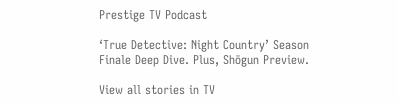Prestige TV Podcast

‘True Detective: Night Country’ Season Finale Deep Dive. Plus, Shōgun Preview.

View all stories in TV